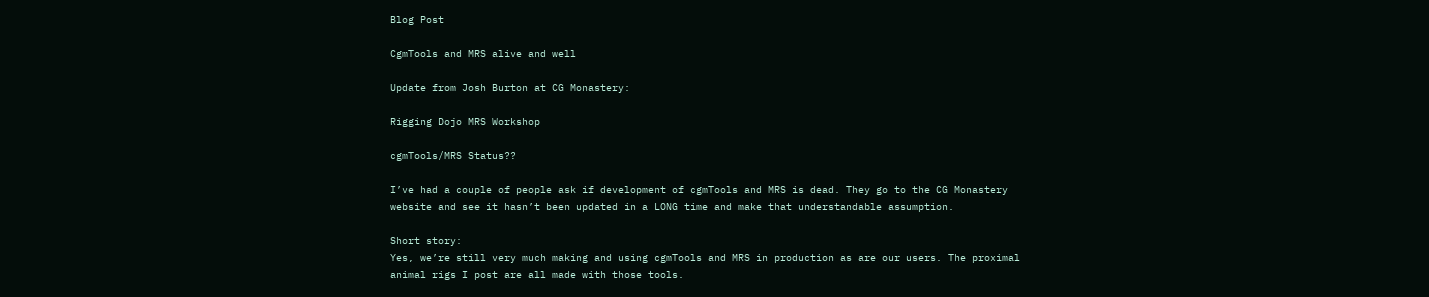Blog Post

CgmTools and MRS alive and well

Update from Josh Burton at CG Monastery:

Rigging Dojo MRS Workshop

cgmTools/MRS Status??

I’ve had a couple of people ask if development of cgmTools and MRS is dead. They go to the CG Monastery website and see it hasn’t been updated in a LONG time and make that understandable assumption.

Short story:
Yes, we’re still very much making and using cgmTools and MRS in production as are our users. The proximal animal rigs I post are all made with those tools.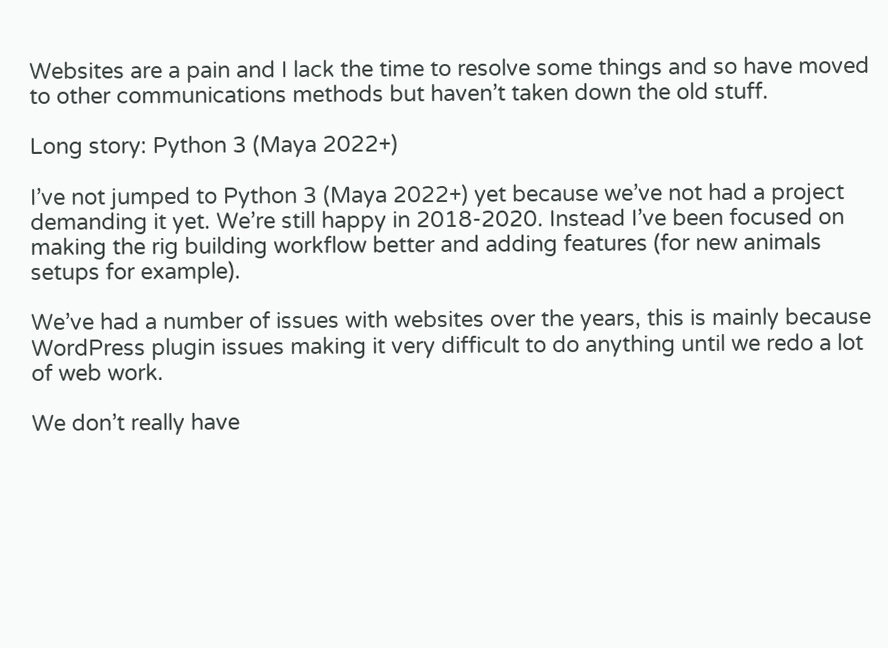Websites are a pain and I lack the time to resolve some things and so have moved to other communications methods but haven’t taken down the old stuff.

Long story: Python 3 (Maya 2022+)

I’ve not jumped to Python 3 (Maya 2022+) yet because we’ve not had a project demanding it yet. We’re still happy in 2018-2020. Instead I’ve been focused on making the rig building workflow better and adding features (for new animals setups for example).

We’ve had a number of issues with websites over the years, this is mainly because WordPress plugin issues making it very difficult to do anything until we redo a lot of web work.

We don’t really have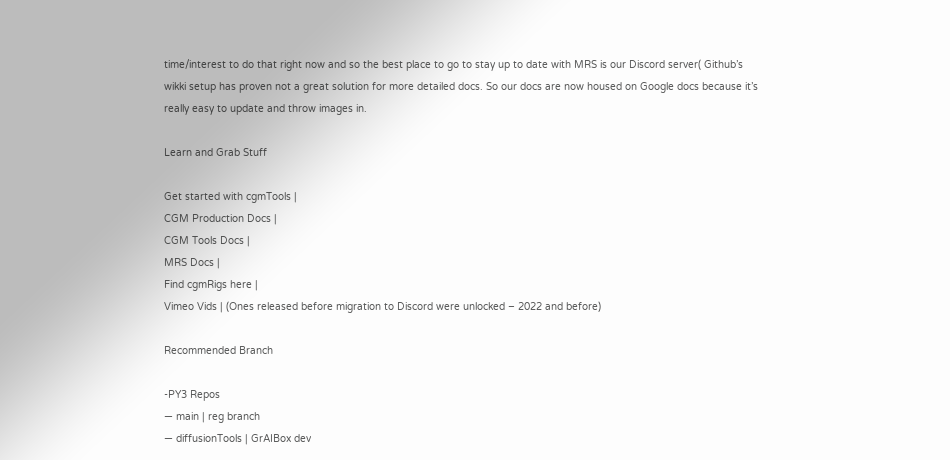time/interest to do that right now and so the best place to go to stay up to date with MRS is our Discord server( Github’s wikki setup has proven not a great solution for more detailed docs. So our docs are now housed on Google docs because it’s really easy to update and throw images in.

Learn and Grab Stuff

Get started with cgmTools |
CGM Production Docs |
CGM Tools Docs |
MRS Docs |
Find cgmRigs here |
Vimeo Vids | (Ones released before migration to Discord were unlocked – 2022 and before)

Recommended Branch

-PY3 Repos
— main | reg branch
— diffusionTools | GrAIBox dev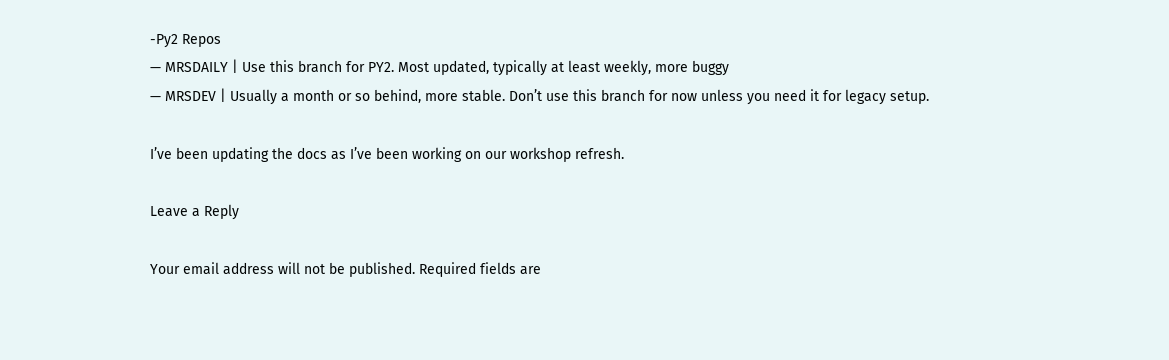-Py2 Repos
— MRSDAILY | Use this branch for PY2. Most updated, typically at least weekly, more buggy
— MRSDEV | Usually a month or so behind, more stable. Don’t use this branch for now unless you need it for legacy setup.

I’ve been updating the docs as I’ve been working on our workshop refresh.

Leave a Reply

Your email address will not be published. Required fields are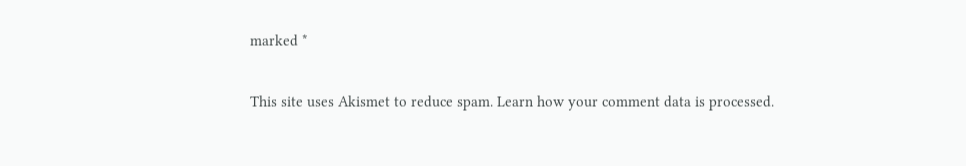marked *

This site uses Akismet to reduce spam. Learn how your comment data is processed.